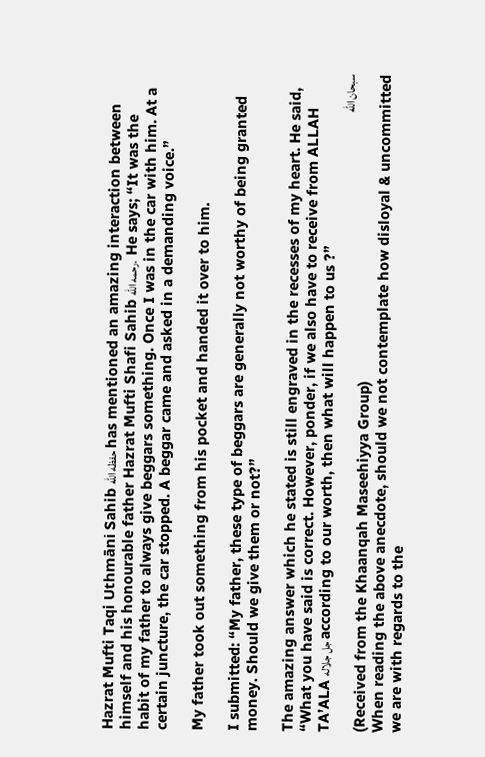Hazrat Mufti Taqi Uthmāni Sahib حفظه الله has mentioned an amazing interaction between himself and his honourable father Hazrat Mufti Shafi Sahib رحمه الله.  He says; “It was the habit of my father to always give beggars something. Once I was in the car with him. At a certain juncture, the car stopped. A beggar came and asked in a demanding voice.”

My father took out something from his pocket and handed it over to him.

I submitted: “My father, these type of beggars are generally not worthy of being granted money. Should we give them or not?”

The amazing answer which he stated is still engraved in the recesses of my heart. He said, “What you have said is correct. However, ponder, if we also have to receive from ALLAH TA’ALA جل جلاله according to our worth, then what will happen to us ?”
سبحان الله
(Received from the Khaanqah Maseehiyya Group)
When reading the above anecdote, should we not contemplate how disloyal & uncommitted  we are with regards to the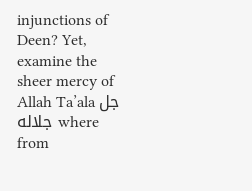injunctions of Deen? Yet, examine the sheer mercy of Allah Ta’ala جل جلاله where from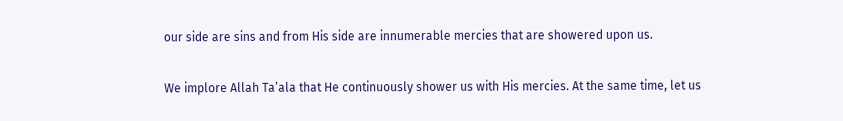our side are sins and from His side are innumerable mercies that are showered upon us.

We implore Allah Ta’ala that He continuously shower us with His mercies. At the same time, let us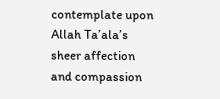contemplate upon Allah Ta’ala’s sheer affection and compassion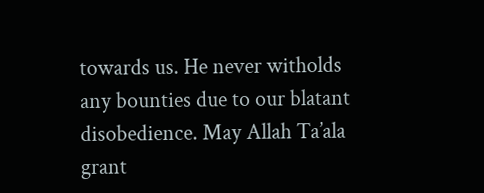towards us. He never witholds any bounties due to our blatant disobedience. May Allah Ta’ala grant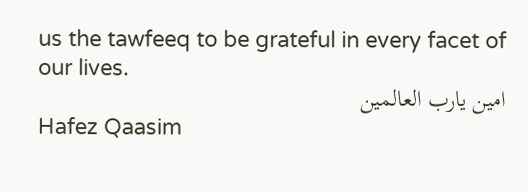us the tawfeeq to be grateful in every facet of our lives.
امين يارب العالمين
Hafez Qaasim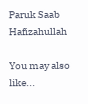Paruk Saab Hafizahullah

You may also like...